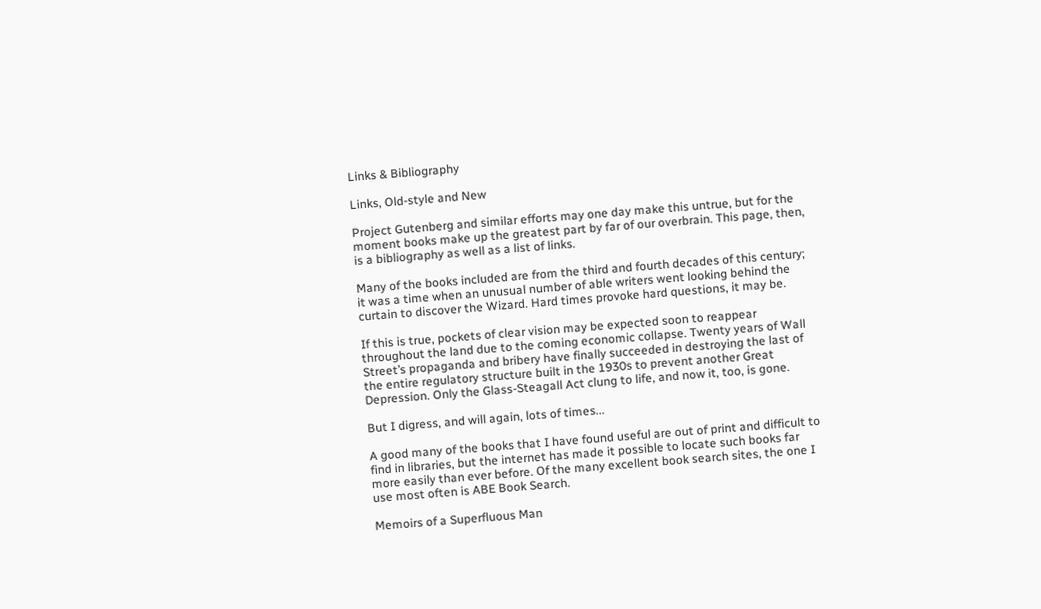Links & Bibliography

Links, Old-style and New

Project Gutenberg and similar efforts may one day make this untrue, but for the moment books make up the greatest part by far of our overbrain. This page, then, is a bibliography as well as a list of links.

Many of the books included are from the third and fourth decades of this century; it was a time when an unusual number of able writers went looking behind the curtain to discover the Wizard. Hard times provoke hard questions, it may be.

If this is true, pockets of clear vision may be expected soon to reappear throughout the land due to the coming economic collapse. Twenty years of Wall Street’s propaganda and bribery have finally succeeded in destroying the last of the entire regulatory structure built in the 1930s to prevent another Great Depression. Only the Glass-Steagall Act clung to life, and now it, too, is gone.

But I digress, and will again, lots of times...

A good many of the books that I have found useful are out of print and difficult to find in libraries, but the internet has made it possible to locate such books far more easily than ever before. Of the many excellent book search sites, the one I use most often is ABE Book Search.

Memoirs of a Superfluous Man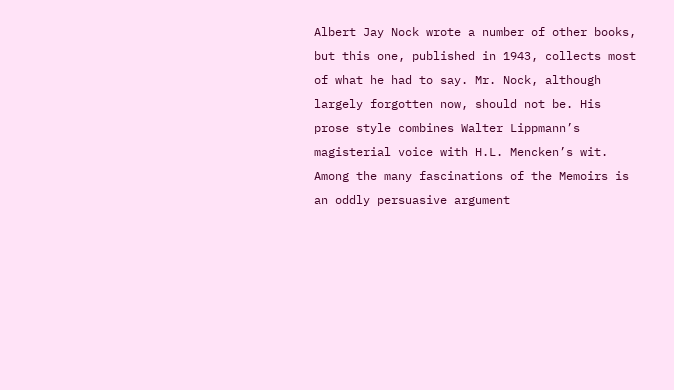Albert Jay Nock wrote a number of other books, but this one, published in 1943, collects most of what he had to say. Mr. Nock, although largely forgotten now, should not be. His prose style combines Walter Lippmann’s magisterial voice with H.L. Mencken’s wit. Among the many fascinations of the Memoirs is an oddly persuasive argument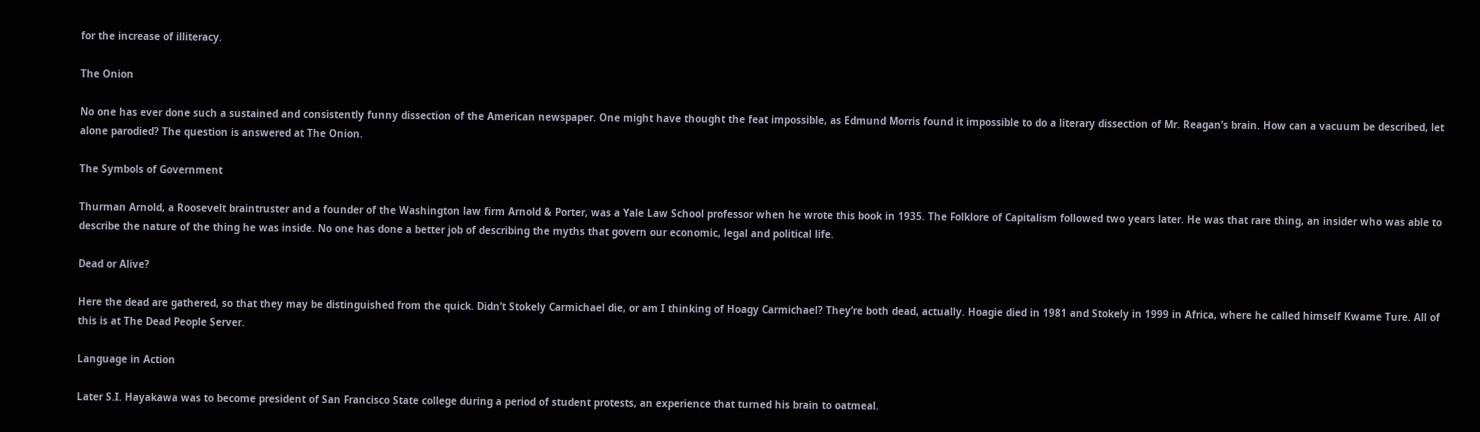for the increase of illiteracy.

The Onion

No one has ever done such a sustained and consistently funny dissection of the American newspaper. One might have thought the feat impossible, as Edmund Morris found it impossible to do a literary dissection of Mr. Reagan’s brain. How can a vacuum be described, let alone parodied? The question is answered at The Onion.

The Symbols of Government

Thurman Arnold, a Roosevelt braintruster and a founder of the Washington law firm Arnold & Porter, was a Yale Law School professor when he wrote this book in 1935. The Folklore of Capitalism followed two years later. He was that rare thing, an insider who was able to describe the nature of the thing he was inside. No one has done a better job of describing the myths that govern our economic, legal and political life.

Dead or Alive?

Here the dead are gathered, so that they may be distinguished from the quick. Didn’t Stokely Carmichael die, or am I thinking of Hoagy Carmichael? They’re both dead, actually. Hoagie died in 1981 and Stokely in 1999 in Africa, where he called himself Kwame Ture. All of this is at The Dead People Server.

Language in Action

Later S.I. Hayakawa was to become president of San Francisco State college during a period of student protests, an experience that turned his brain to oatmeal.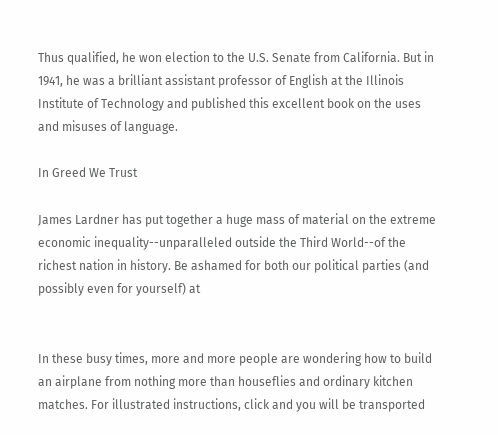Thus qualified, he won election to the U.S. Senate from California. But in 1941, he was a brilliant assistant professor of English at the Illinois Institute of Technology and published this excellent book on the uses and misuses of language.

In Greed We Trust

James Lardner has put together a huge mass of material on the extreme economic inequality--unparalleled outside the Third World--of the richest nation in history. Be ashamed for both our political parties (and possibly even for yourself) at


In these busy times, more and more people are wondering how to build an airplane from nothing more than houseflies and ordinary kitchen matches. For illustrated instructions, click and you will be transported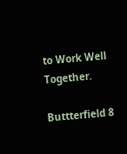to Work Well Together.

Buttterfield 8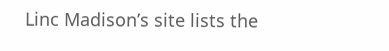Linc Madison’s site lists the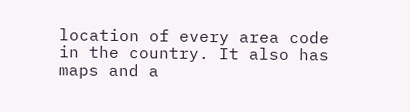location of every area code in the country. It also has maps and a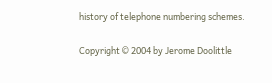history of telephone numbering schemes.

Copyright © 2004 by Jerome Doolittle